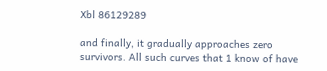Xbl 86129289

and finally, it gradually approaches zero survivors. All such curves that 1 know of have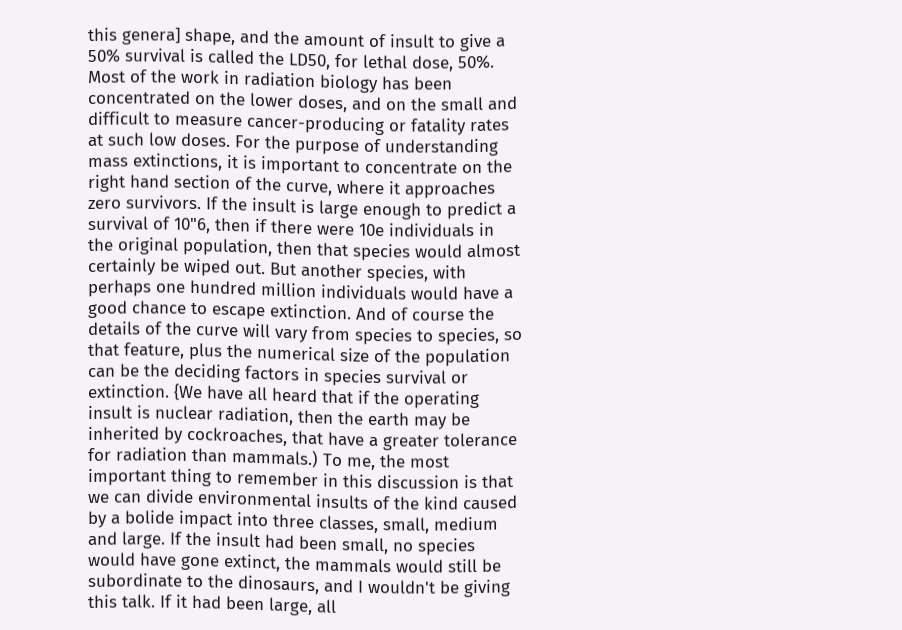this genera] shape, and the amount of insult to give a 50% survival is called the LD50, for lethal dose, 50%. Most of the work in radiation biology has been concentrated on the lower doses, and on the small and difficult to measure cancer-producing or fatality rates at such low doses. For the purpose of understanding mass extinctions, it is important to concentrate on the right hand section of the curve, where it approaches zero survivors. If the insult is large enough to predict a survival of 10"6, then if there were 10e individuals in the original population, then that species would almost certainly be wiped out. But another species, with perhaps one hundred million individuals would have a good chance to escape extinction. And of course the details of the curve will vary from species to species, so that feature, plus the numerical size of the population can be the deciding factors in species survival or extinction. {We have all heard that if the operating insult is nuclear radiation, then the earth may be inherited by cockroaches, that have a greater tolerance for radiation than mammals.) To me, the most important thing to remember in this discussion is that we can divide environmental insults of the kind caused by a bolide impact into three classes, small, medium and large. If the insult had been small, no species would have gone extinct, the mammals would still be subordinate to the dinosaurs, and I wouldn't be giving this talk. If it had been large, all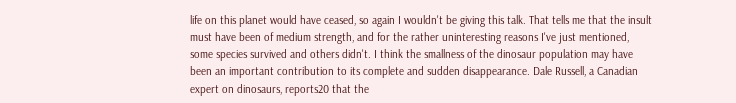life on this planet would have ceased, so again I wouldn't be giving this talk. That tells me that the insult must have been of medium strength, and for the rather uninteresting reasons I've just mentioned, some species survived and others didn't. I think the smallness of the dinosaur population may have been an important contribution to its complete and sudden disappearance. Dale Russell, a Canadian expert on dinosaurs, reports20 that the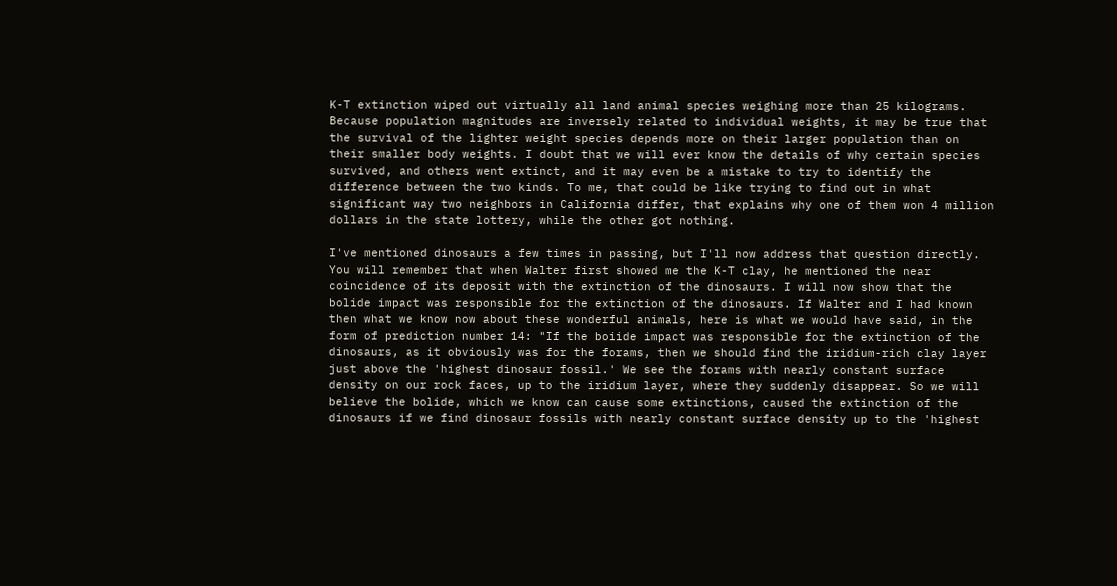K-T extinction wiped out virtually all land animal species weighing more than 25 kilograms. Because population magnitudes are inversely related to individual weights, it may be true that the survival of the lighter weight species depends more on their larger population than on their smaller body weights. I doubt that we will ever know the details of why certain species survived, and others went extinct, and it may even be a mistake to try to identify the difference between the two kinds. To me, that could be like trying to find out in what significant way two neighbors in California differ, that explains why one of them won 4 million dollars in the state lottery, while the other got nothing.

I've mentioned dinosaurs a few times in passing, but I'll now address that question directly. You will remember that when Walter first showed me the K-T clay, he mentioned the near coincidence of its deposit with the extinction of the dinosaurs. I will now show that the bolide impact was responsible for the extinction of the dinosaurs. If Walter and I had known then what we know now about these wonderful animals, here is what we would have said, in the form of prediction number 14: "If the boiide impact was responsible for the extinction of the dinosaurs, as it obviously was for the forams, then we should find the iridium-rich clay layer just above the 'highest dinosaur fossil.' We see the forams with nearly constant surface density on our rock faces, up to the iridium layer, where they suddenly disappear. So we will believe the bolide, which we know can cause some extinctions, caused the extinction of the dinosaurs if we find dinosaur fossils with nearly constant surface density up to the 'highest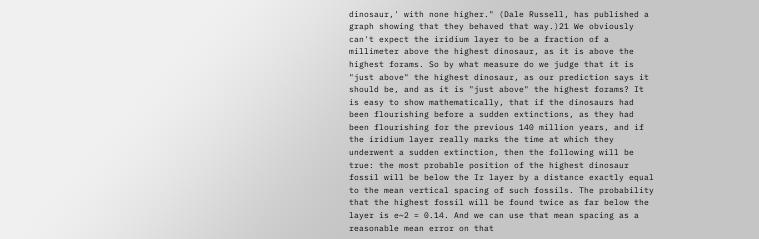dinosaur,' with none higher." (Dale Russell, has published a graph showing that they behaved that way.)21 We obviously can't expect the iridium layer to be a fraction of a millimeter above the highest dinosaur, as it is above the highest forams. So by what measure do we judge that it is "just above" the highest dinosaur, as our prediction says it should be, and as it is "just above" the highest forams? It is easy to show mathematically, that if the dinosaurs had been flourishing before a sudden extinctions, as they had been flourishing for the previous 140 million years, and if the iridium layer really marks the time at which they underwent a sudden extinction, then the following will be true: the most probable position of the highest dinosaur fossil will be below the Ir layer by a distance exactly equal to the mean vertical spacing of such fossils. The probability that the highest fossil will be found twice as far below the layer is e~2 = 0.14. And we can use that mean spacing as a reasonable mean error on that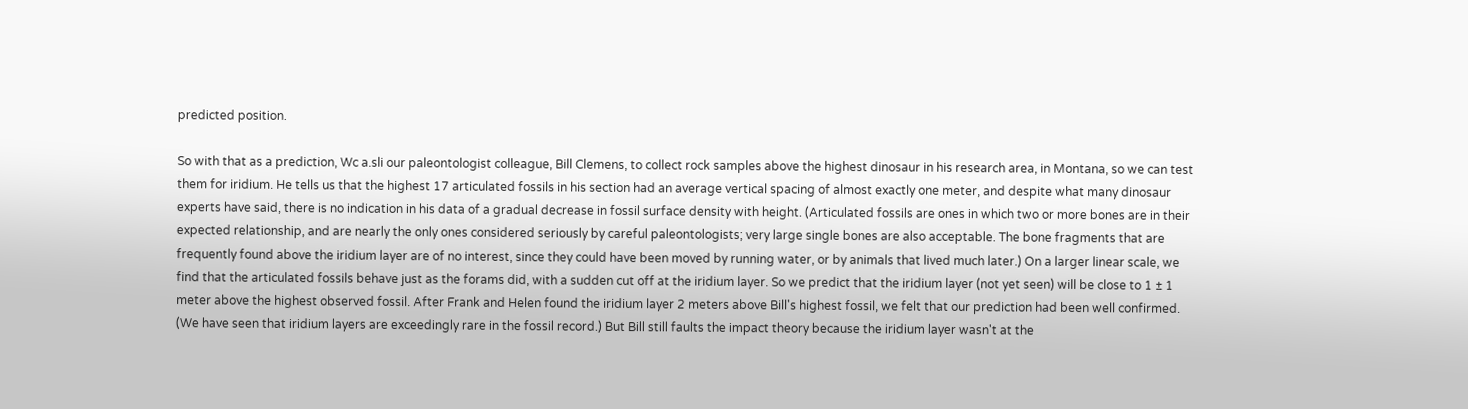predicted position.

So with that as a prediction, Wc a.sli our paleontologist colleague, Bill Clemens, to collect rock samples above the highest dinosaur in his research area, in Montana, so we can test them for iridium. He tells us that the highest 17 articulated fossils in his section had an average vertical spacing of almost exactly one meter, and despite what many dinosaur experts have said, there is no indication in his data of a gradual decrease in fossil surface density with height. (Articulated fossils are ones in which two or more bones are in their expected relationship, and are nearly the only ones considered seriously by careful paleontologists; very large single bones are also acceptable. The bone fragments that are frequently found above the iridium layer are of no interest, since they could have been moved by running water, or by animals that lived much later.) On a larger linear scale, we find that the articulated fossils behave just as the forams did, with a sudden cut off at the iridium layer. So we predict that the iridium layer (not yet seen) will be close to 1 ± 1 meter above the highest observed fossil. After Frank and Helen found the iridium layer 2 meters above Bill's highest fossil, we felt that our prediction had been well confirmed. (We have seen that iridium layers are exceedingly rare in the fossil record.) But Bill still faults the impact theory because the iridium layer wasn't at the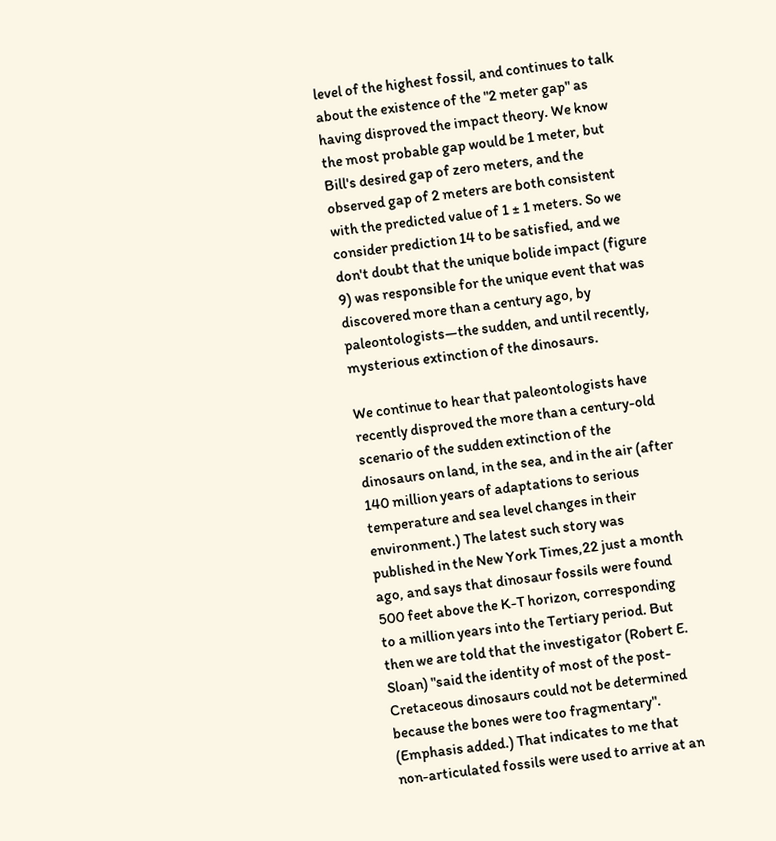level of the highest fossil, and continues to talk about the existence of the "2 meter gap" as having disproved the impact theory. We know the most probable gap would be 1 meter, but Bill's desired gap of zero meters, and the observed gap of 2 meters are both consistent with the predicted value of 1 ± 1 meters. So we consider prediction 14 to be satisfied, and we don't doubt that the unique bolide impact (figure 9) was responsible for the unique event that was discovered more than a century ago, by paleontologists—the sudden, and until recently, mysterious extinction of the dinosaurs.

We continue to hear that paleontologists have recently disproved the more than a century-old scenario of the sudden extinction of the dinosaurs on land, in the sea, and in the air (after 140 million years of adaptations to serious temperature and sea level changes in their environment.) The latest such story was published in the New York Times,22 just a month ago, and says that dinosaur fossils were found 500 feet above the K-T horizon, corresponding to a million years into the Tertiary period. But then we are told that the investigator (Robert E. Sloan) "said the identity of most of the post-Cretaceous dinosaurs could not be determined because the bones were too fragmentary". (Emphasis added.) That indicates to me that non-articulated fossils were used to arrive at an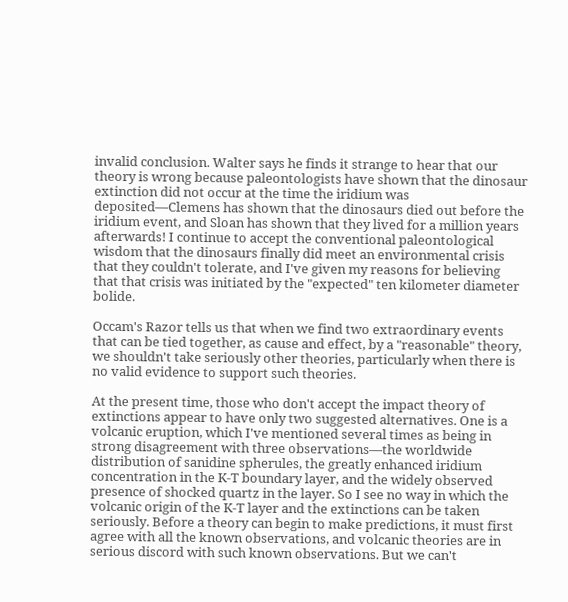invalid conclusion. Walter says he finds it strange to hear that our theory is wrong because paleontologists have shown that the dinosaur extinction did not occur at the time the iridium was deposited—Clemens has shown that the dinosaurs died out before the iridium event, and Sloan has shown that they lived for a million years afterwards! I continue to accept the conventional paleontological wisdom that the dinosaurs finally did meet an environmental crisis that they couldn't tolerate, and I've given my reasons for believing that that crisis was initiated by the "expected" ten kilometer diameter bolide.

Occam's Razor tells us that when we find two extraordinary events that can be tied together, as cause and effect, by a "reasonable" theory, we shouldn't take seriously other theories, particularly when there is no valid evidence to support such theories.

At the present time, those who don't accept the impact theory of extinctions appear to have only two suggested alternatives. One is a volcanic eruption, which I've mentioned several times as being in strong disagreement with three observations—the worldwide distribution of sanidine spherules, the greatly enhanced iridium concentration in the K-T boundary layer, and the widely observed presence of shocked quartz in the layer. So I see no way in which the volcanic origin of the K-T layer and the extinctions can be taken seriously. Before a theory can begin to make predictions, it must first agree with all the known observations, and volcanic theories are in serious discord with such known observations. But we can't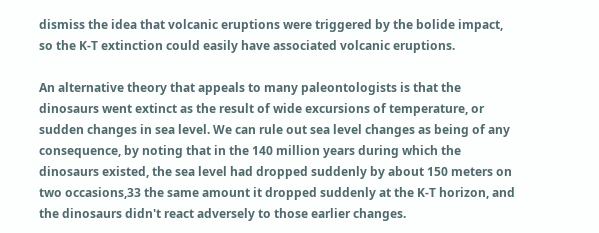dismiss the idea that volcanic eruptions were triggered by the bolide impact, so the K-T extinction could easily have associated volcanic eruptions.

An alternative theory that appeals to many paleontologists is that the dinosaurs went extinct as the result of wide excursions of temperature, or sudden changes in sea level. We can rule out sea level changes as being of any consequence, by noting that in the 140 million years during which the dinosaurs existed, the sea level had dropped suddenly by about 150 meters on two occasions,33 the same amount it dropped suddenly at the K-T horizon, and the dinosaurs didn't react adversely to those earlier changes.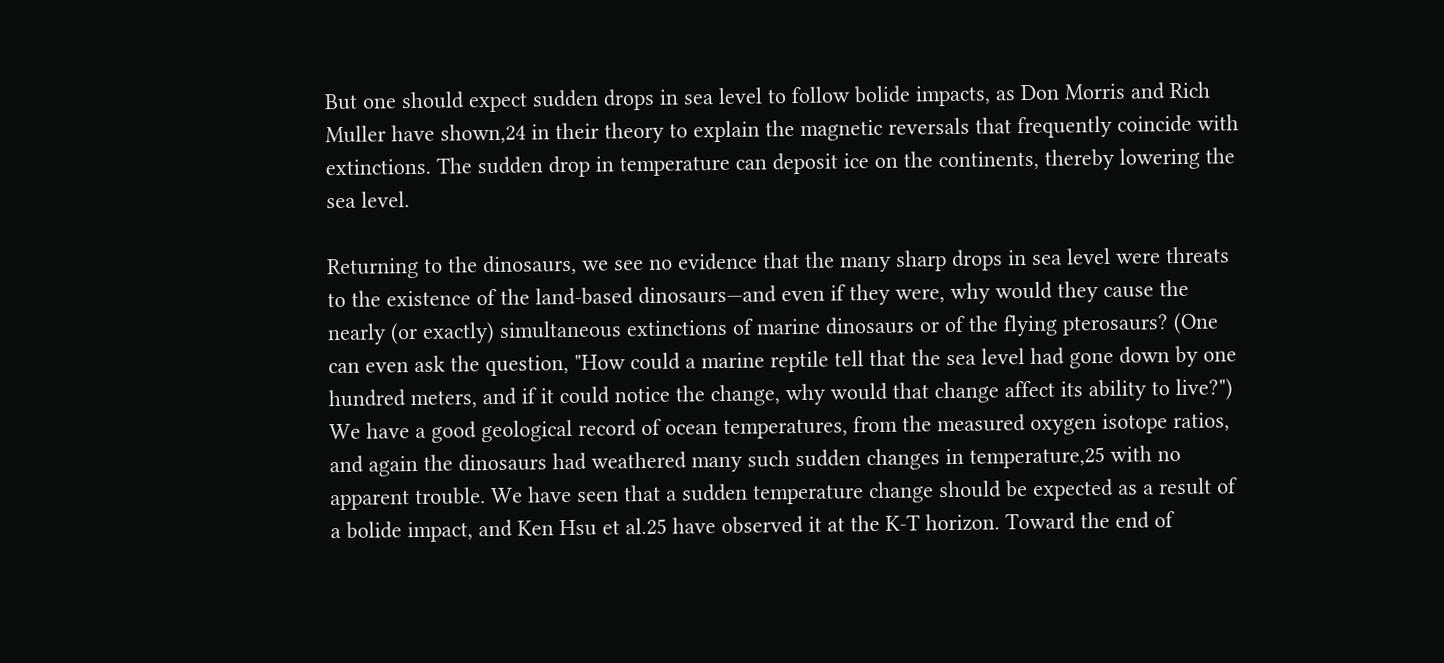But one should expect sudden drops in sea level to follow bolide impacts, as Don Morris and Rich Muller have shown,24 in their theory to explain the magnetic reversals that frequently coincide with extinctions. The sudden drop in temperature can deposit ice on the continents, thereby lowering the sea level.

Returning to the dinosaurs, we see no evidence that the many sharp drops in sea level were threats to the existence of the land-based dinosaurs—and even if they were, why would they cause the nearly (or exactly) simultaneous extinctions of marine dinosaurs or of the flying pterosaurs? (One can even ask the question, "How could a marine reptile tell that the sea level had gone down by one hundred meters, and if it could notice the change, why would that change affect its ability to live?") We have a good geological record of ocean temperatures, from the measured oxygen isotope ratios, and again the dinosaurs had weathered many such sudden changes in temperature,25 with no apparent trouble. We have seen that a sudden temperature change should be expected as a result of a bolide impact, and Ken Hsu et al.25 have observed it at the K-T horizon. Toward the end of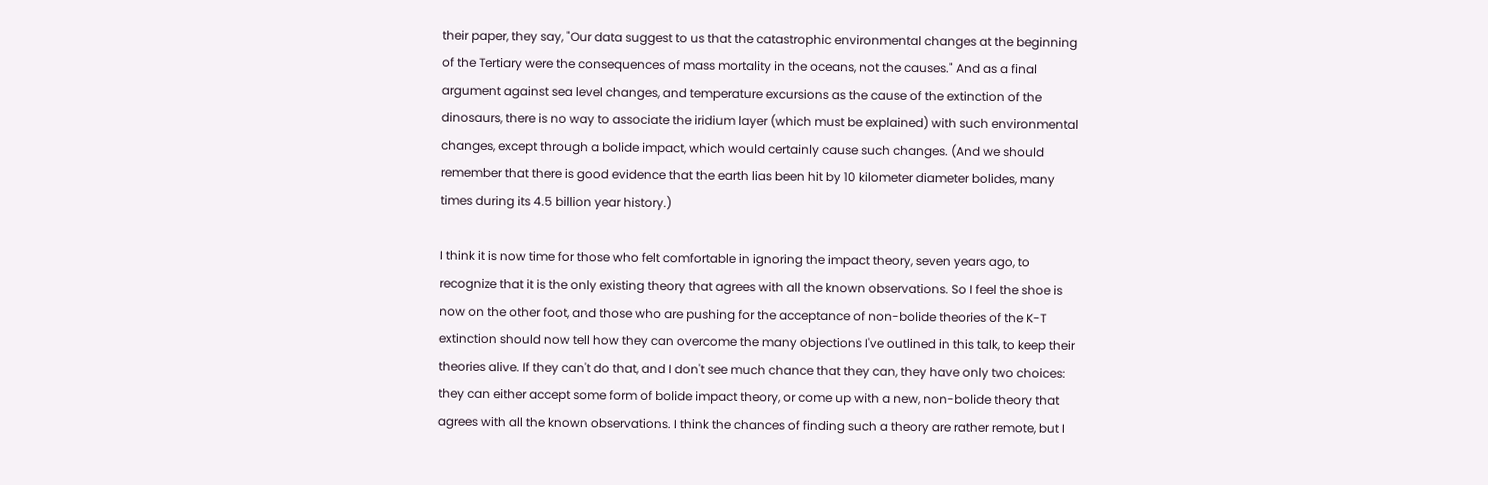their paper, they say, "Our data suggest to us that the catastrophic environmental changes at the beginning of the Tertiary were the consequences of mass mortality in the oceans, not the causes." And as a final argument against sea level changes, and temperature excursions as the cause of the extinction of the dinosaurs, there is no way to associate the iridium layer (which must be explained) with such environmental changes, except through a bolide impact, which would certainly cause such changes. (And we should remember that there is good evidence that the earth lias been hit by 10 kilometer diameter bolides, many times during its 4.5 billion year history.)

I think it is now time for those who felt comfortable in ignoring the impact theory, seven years ago, to recognize that it is the only existing theory that agrees with all the known observations. So I feel the shoe is now on the other foot, and those who are pushing for the acceptance of non-bolide theories of the K-T extinction should now tell how they can overcome the many objections I've outlined in this talk, to keep their theories alive. If they can't do that, and I don't see much chance that they can, they have only two choices: they can either accept some form of bolide impact theory, or come up with a new, non-bolide theory that agrees with all the known observations. I think the chances of finding such a theory are rather remote, but I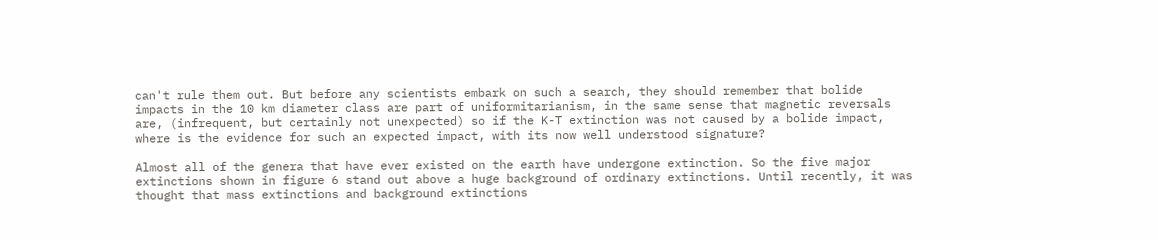can't rule them out. But before any scientists embark on such a search, they should remember that bolide impacts in the 10 km diameter class are part of uniformitarianism, in the same sense that magnetic reversals are, (infrequent, but certainly not unexpected) so if the K-T extinction was not caused by a bolide impact, where is the evidence for such an expected impact, with its now well understood signature?

Almost all of the genera that have ever existed on the earth have undergone extinction. So the five major extinctions shown in figure 6 stand out above a huge background of ordinary extinctions. Until recently, it was thought that mass extinctions and background extinctions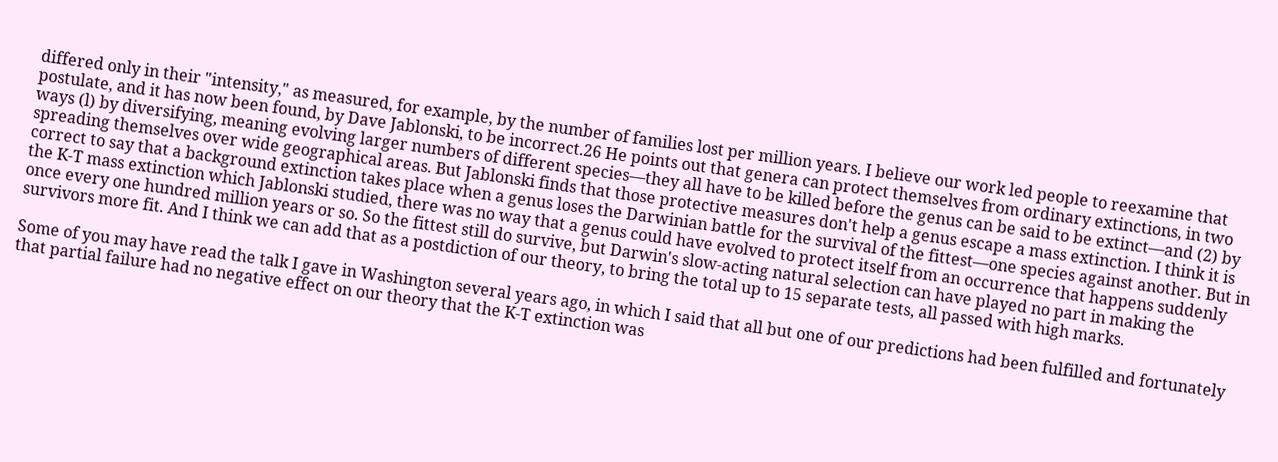differed only in their "intensity," as measured, for example, by the number of families lost per million years. I believe our work led people to reexamine that postulate, and it has now been found, by Dave Jablonski, to be incorrect.26 He points out that genera can protect themselves from ordinary extinctions, in two ways (l) by diversifying, meaning evolving larger numbers of different species—they all have to be killed before the genus can be said to be extinct—and (2) by spreading themselves over wide geographical areas. But Jablonski finds that those protective measures don't help a genus escape a mass extinction. I think it is correct to say that a background extinction takes place when a genus loses the Darwinian battle for the survival of the fittest—one species against another. But in the K-T mass extinction which Jablonski studied, there was no way that a genus could have evolved to protect itself from an occurrence that happens suddenly once every one hundred million years or so. So the fittest still do survive, but Darwin's slow-acting natural selection can have played no part in making the survivors more fit. And I think we can add that as a postdiction of our theory, to bring the total up to 15 separate tests, all passed with high marks.

Some of you may have read the talk I gave in Washington several years ago, in which I said that all but one of our predictions had been fulfilled and fortunately that partial failure had no negative effect on our theory that the K-T extinction was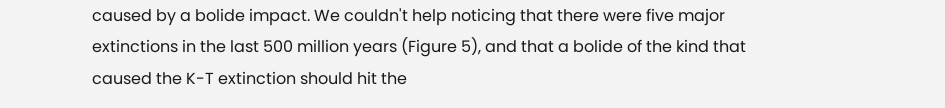caused by a bolide impact. We couldn't help noticing that there were five major extinctions in the last 500 million years (Figure 5), and that a bolide of the kind that caused the K-T extinction should hit the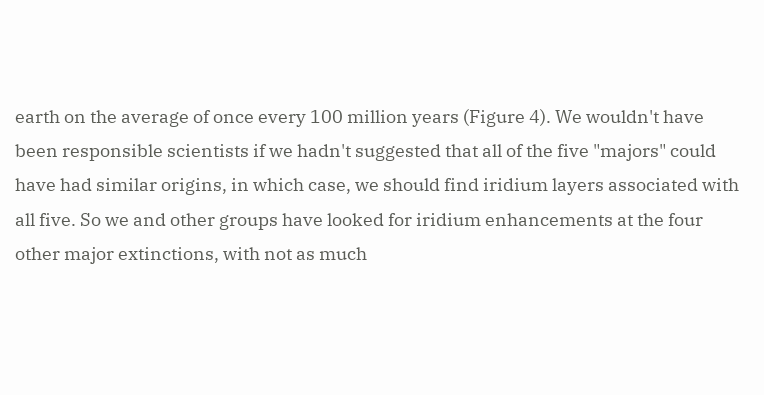earth on the average of once every 100 million years (Figure 4). We wouldn't have been responsible scientists if we hadn't suggested that all of the five "majors" could have had similar origins, in which case, we should find iridium layers associated with all five. So we and other groups have looked for iridium enhancements at the four other major extinctions, with not as much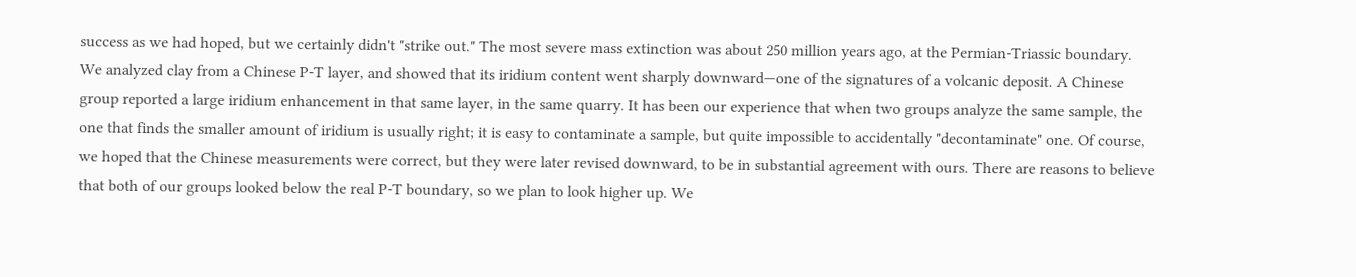success as we had hoped, but we certainly didn't "strike out." The most severe mass extinction was about 250 million years ago, at the Permian-Triassic boundary. We analyzed clay from a Chinese P-T layer, and showed that its iridium content went sharply downward—one of the signatures of a volcanic deposit. A Chinese group reported a large iridium enhancement in that same layer, in the same quarry. It has been our experience that when two groups analyze the same sample, the one that finds the smaller amount of iridium is usually right; it is easy to contaminate a sample, but quite impossible to accidentally "decontaminate" one. Of course, we hoped that the Chinese measurements were correct, but they were later revised downward, to be in substantial agreement with ours. There are reasons to believe that both of our groups looked below the real P-T boundary, so we plan to look higher up. We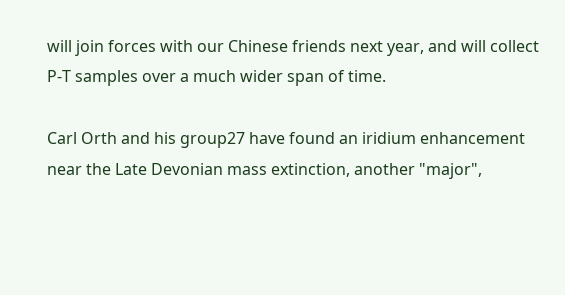will join forces with our Chinese friends next year, and will collect P-T samples over a much wider span of time.

Carl Orth and his group27 have found an iridium enhancement near the Late Devonian mass extinction, another "major",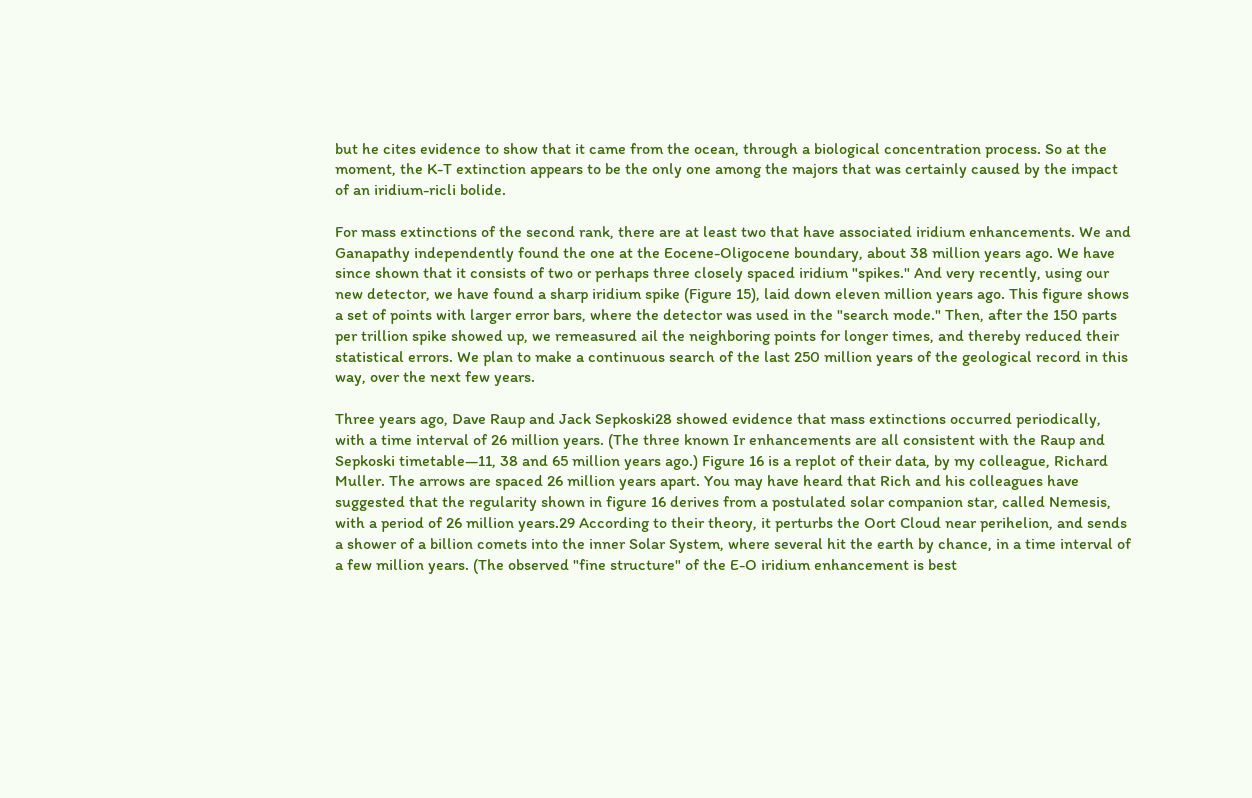but he cites evidence to show that it came from the ocean, through a biological concentration process. So at the moment, the K-T extinction appears to be the only one among the majors that was certainly caused by the impact of an iridium-ricli bolide.

For mass extinctions of the second rank, there are at least two that have associated iridium enhancements. We and Ganapathy independently found the one at the Eocene-Oligocene boundary, about 38 million years ago. We have since shown that it consists of two or perhaps three closely spaced iridium "spikes." And very recently, using our new detector, we have found a sharp iridium spike (Figure 15), laid down eleven million years ago. This figure shows a set of points with larger error bars, where the detector was used in the "search mode." Then, after the 150 parts per trillion spike showed up, we remeasured ail the neighboring points for longer times, and thereby reduced their statistical errors. We plan to make a continuous search of the last 250 million years of the geological record in this way, over the next few years.

Three years ago, Dave Raup and Jack Sepkoski28 showed evidence that mass extinctions occurred periodically, with a time interval of 26 million years. (The three known Ir enhancements are all consistent with the Raup and Sepkoski timetable—11, 38 and 65 million years ago.) Figure 16 is a replot of their data, by my colleague, Richard Muller. The arrows are spaced 26 million years apart. You may have heard that Rich and his colleagues have suggested that the regularity shown in figure 16 derives from a postulated solar companion star, called Nemesis, with a period of 26 million years.29 According to their theory, it perturbs the Oort Cloud near perihelion, and sends a shower of a billion comets into the inner Solar System, where several hit the earth by chance, in a time interval of a few million years. (The observed "fine structure" of the E-O iridium enhancement is best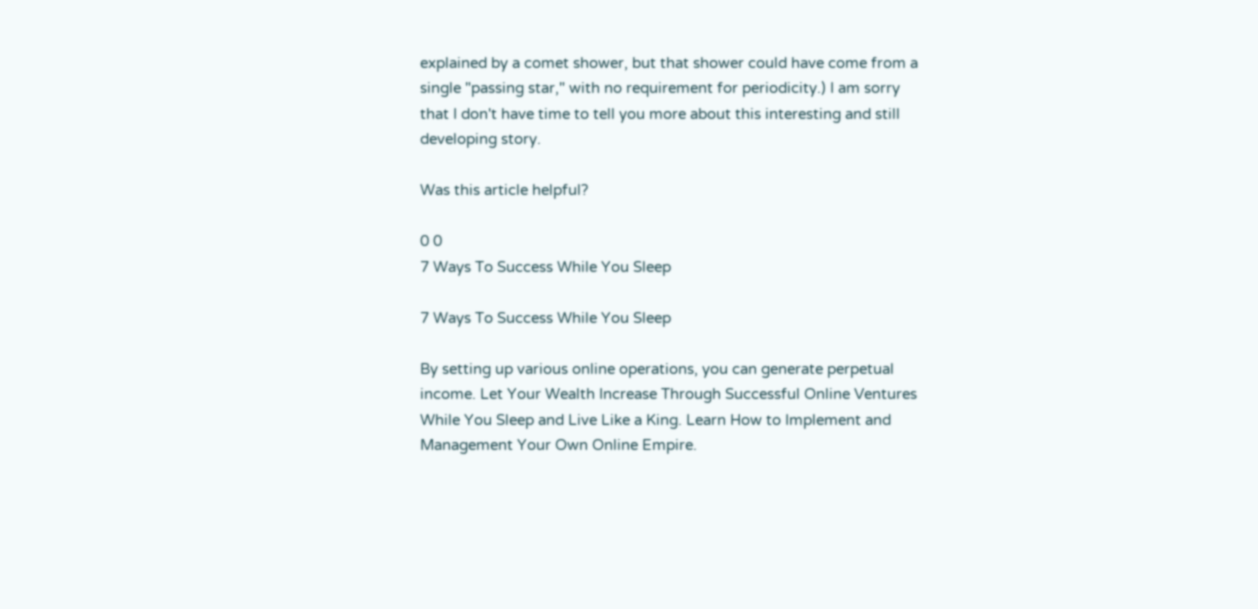explained by a comet shower, but that shower could have come from a single "passing star," with no requirement for periodicity.) I am sorry that I don't have time to tell you more about this interesting and still developing story.

Was this article helpful?

0 0
7 Ways To Success While You Sleep

7 Ways To Success While You Sleep

By setting up various online operations, you can generate perpetual income. Let Your Wealth Increase Through Successful Online Ventures While You Sleep and Live Like a King. Learn How to Implement and Management Your Own Online Empire.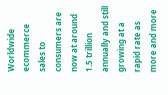Worldwide ecommerce sales to consumers are now at around 1.5 trillion annually and still growing at a rapid rate as more and more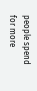people spend for more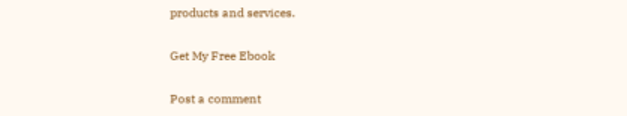products and services.

Get My Free Ebook

Post a comment